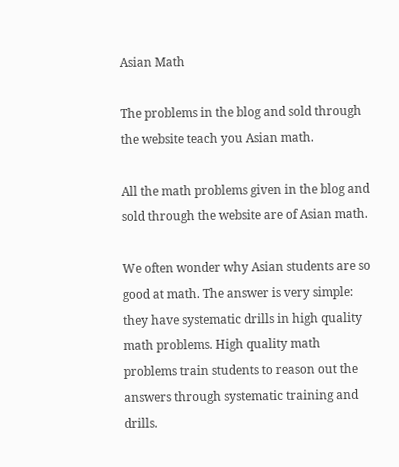Asian Math

The problems in the blog and sold through the website teach you Asian math.

All the math problems given in the blog and sold through the website are of Asian math.

We often wonder why Asian students are so good at math. The answer is very simple: they have systematic drills in high quality math problems. High quality math problems train students to reason out the answers through systematic training and drills.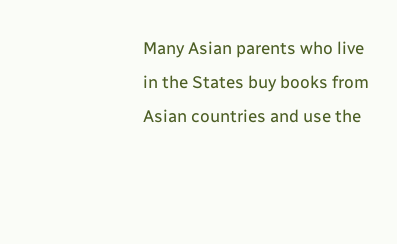Many Asian parents who live in the States buy books from Asian countries and use the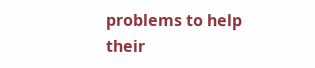problems to help their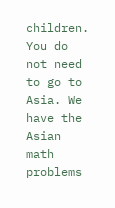children. You do not need to go to Asia. We have the Asian math problems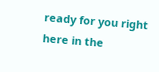ready for you right here in the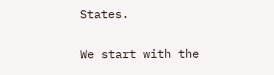States.

We start with the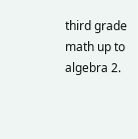third grade math up to algebra 2.